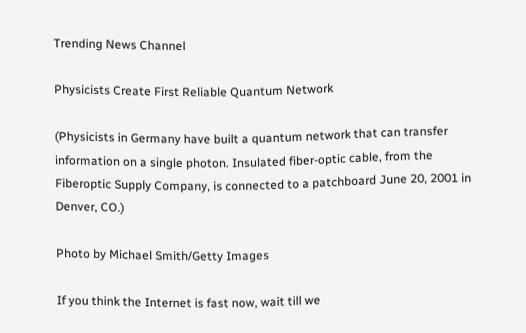Trending News Channel

Physicists Create First Reliable Quantum Network

(Physicists in Germany have built a quantum network that can transfer information on a single photon. Insulated fiber-optic cable, from the Fiberoptic Supply Company, is connected to a patchboard June 20, 2001 in Denver, CO.)

Photo by Michael Smith/Getty Images

If you think the Internet is fast now, wait till we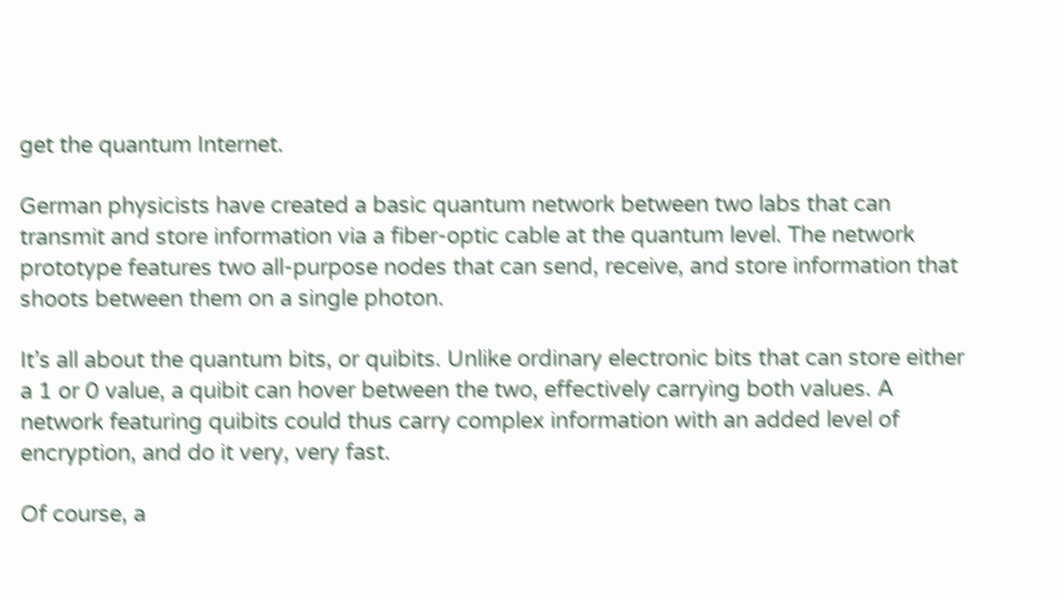get the quantum Internet.

German physicists have created a basic quantum network between two labs that can transmit and store information via a fiber-optic cable at the quantum level. The network prototype features two all-purpose nodes that can send, receive, and store information that shoots between them on a single photon.

It’s all about the quantum bits, or quibits. Unlike ordinary electronic bits that can store either a 1 or 0 value, a quibit can hover between the two, effectively carrying both values. A network featuring quibits could thus carry complex information with an added level of encryption, and do it very, very fast.

Of course, a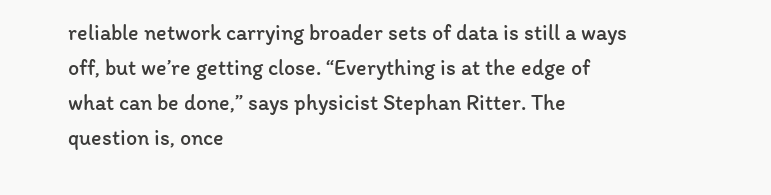reliable network carrying broader sets of data is still a ways off, but we’re getting close. “Everything is at the edge of what can be done,” says physicist Stephan Ritter. The question is, once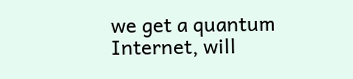we get a quantum Internet, will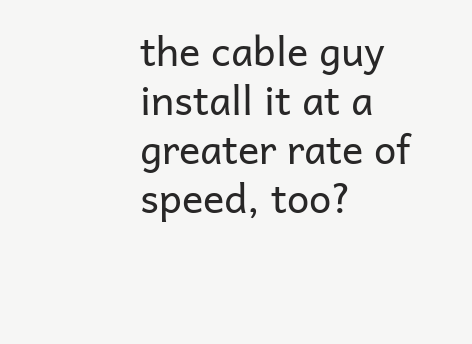the cable guy install it at a greater rate of speed, too?